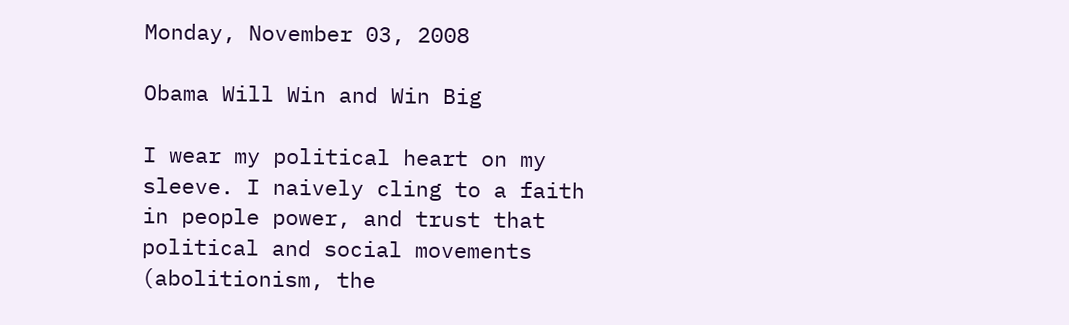Monday, November 03, 2008

Obama Will Win and Win Big

I wear my political heart on my sleeve. I naively cling to a faith in people power, and trust that political and social movements (abolitionism, the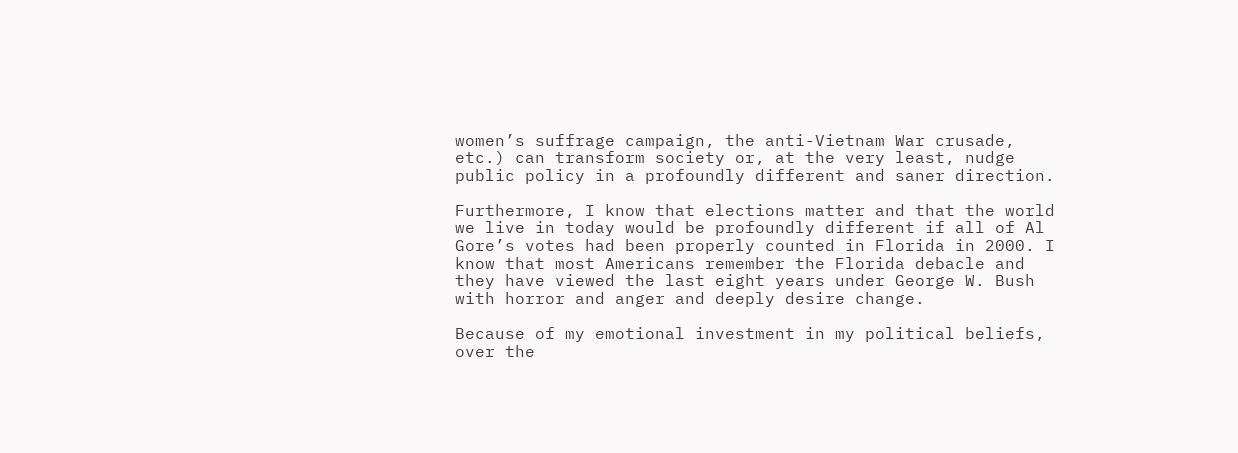women’s suffrage campaign, the anti-Vietnam War crusade, etc.) can transform society or, at the very least, nudge public policy in a profoundly different and saner direction.

Furthermore, I know that elections matter and that the world we live in today would be profoundly different if all of Al Gore’s votes had been properly counted in Florida in 2000. I know that most Americans remember the Florida debacle and they have viewed the last eight years under George W. Bush with horror and anger and deeply desire change.

Because of my emotional investment in my political beliefs, over the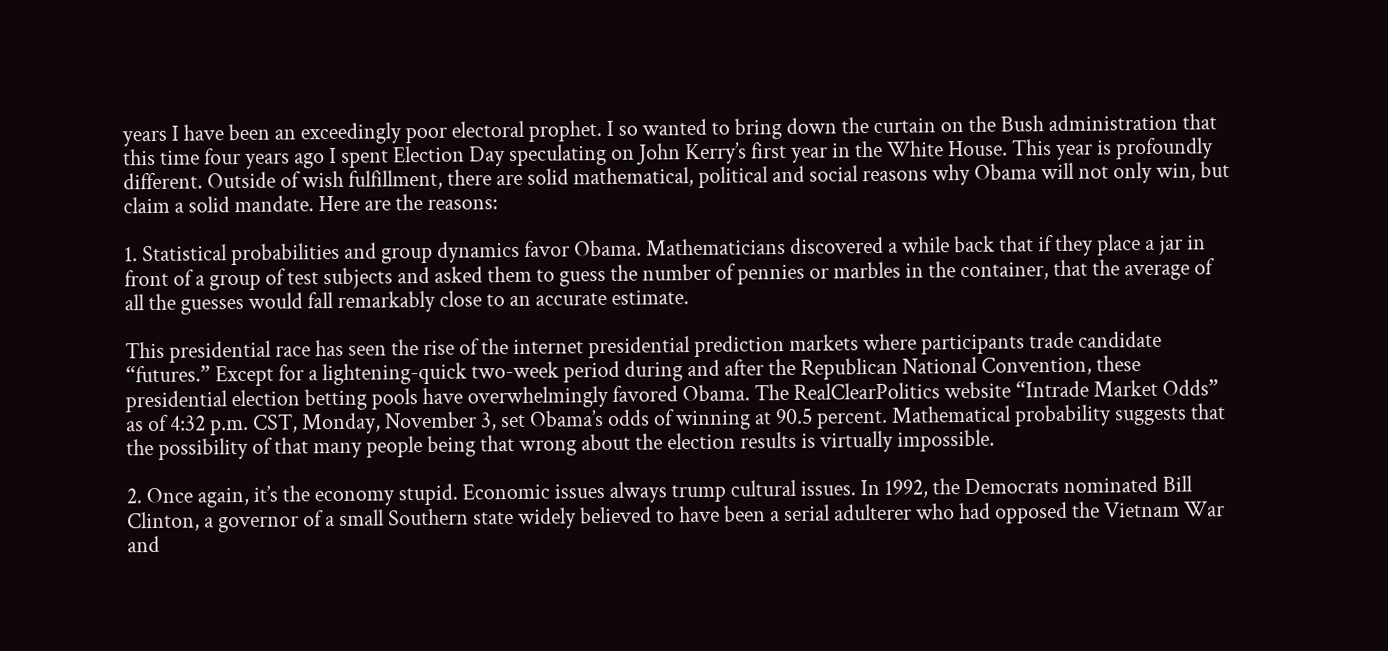years I have been an exceedingly poor electoral prophet. I so wanted to bring down the curtain on the Bush administration that this time four years ago I spent Election Day speculating on John Kerry’s first year in the White House. This year is profoundly different. Outside of wish fulfillment, there are solid mathematical, political and social reasons why Obama will not only win, but claim a solid mandate. Here are the reasons:

1. Statistical probabilities and group dynamics favor Obama. Mathematicians discovered a while back that if they place a jar in front of a group of test subjects and asked them to guess the number of pennies or marbles in the container, that the average of all the guesses would fall remarkably close to an accurate estimate.

This presidential race has seen the rise of the internet presidential prediction markets where participants trade candidate “futures.” Except for a lightening-quick two-week period during and after the Republican National Convention, these presidential election betting pools have overwhelmingly favored Obama. The RealClearPolitics website “Intrade Market Odds” as of 4:32 p.m. CST, Monday, November 3, set Obama’s odds of winning at 90.5 percent. Mathematical probability suggests that the possibility of that many people being that wrong about the election results is virtually impossible.

2. Once again, it’s the economy stupid. Economic issues always trump cultural issues. In 1992, the Democrats nominated Bill Clinton, a governor of a small Southern state widely believed to have been a serial adulterer who had opposed the Vietnam War and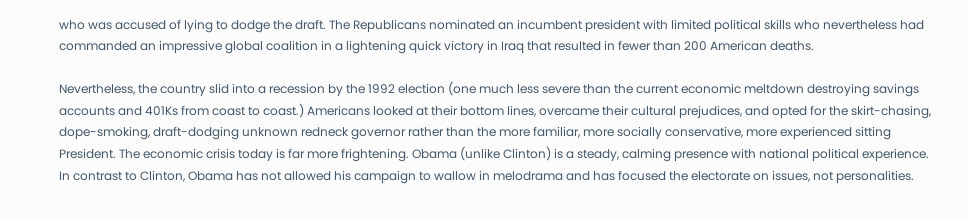who was accused of lying to dodge the draft. The Republicans nominated an incumbent president with limited political skills who nevertheless had commanded an impressive global coalition in a lightening quick victory in Iraq that resulted in fewer than 200 American deaths.

Nevertheless, the country slid into a recession by the 1992 election (one much less severe than the current economic meltdown destroying savings accounts and 401Ks from coast to coast.) Americans looked at their bottom lines, overcame their cultural prejudices, and opted for the skirt-chasing, dope-smoking, draft-dodging unknown redneck governor rather than the more familiar, more socially conservative, more experienced sitting President. The economic crisis today is far more frightening. Obama (unlike Clinton) is a steady, calming presence with national political experience. In contrast to Clinton, Obama has not allowed his campaign to wallow in melodrama and has focused the electorate on issues, not personalities.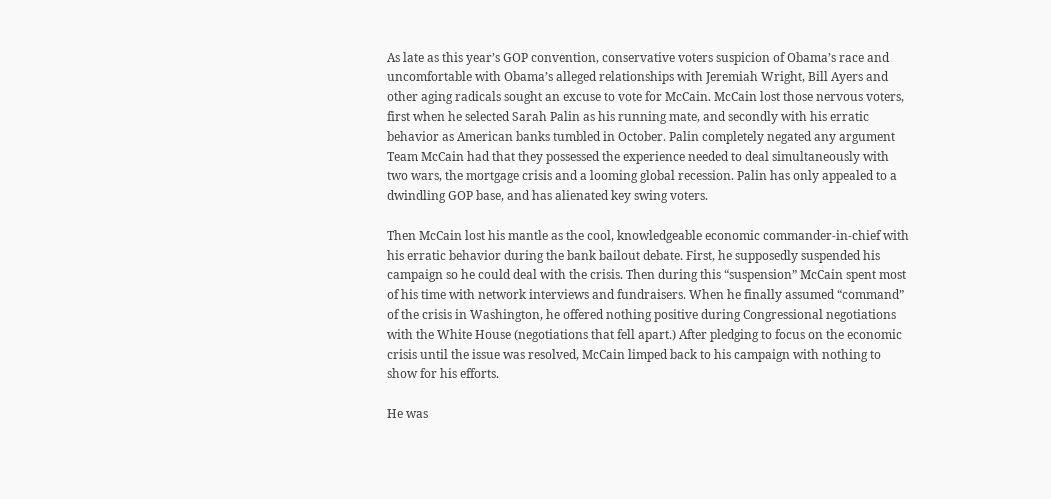As late as this year’s GOP convention, conservative voters suspicion of Obama’s race and uncomfortable with Obama’s alleged relationships with Jeremiah Wright, Bill Ayers and other aging radicals sought an excuse to vote for McCain. McCain lost those nervous voters, first when he selected Sarah Palin as his running mate, and secondly with his erratic behavior as American banks tumbled in October. Palin completely negated any argument Team McCain had that they possessed the experience needed to deal simultaneously with two wars, the mortgage crisis and a looming global recession. Palin has only appealed to a dwindling GOP base, and has alienated key swing voters.

Then McCain lost his mantle as the cool, knowledgeable economic commander-in-chief with his erratic behavior during the bank bailout debate. First, he supposedly suspended his campaign so he could deal with the crisis. Then during this “suspension” McCain spent most of his time with network interviews and fundraisers. When he finally assumed “command” of the crisis in Washington, he offered nothing positive during Congressional negotiations with the White House (negotiations that fell apart.) After pledging to focus on the economic crisis until the issue was resolved, McCain limped back to his campaign with nothing to show for his efforts.

He was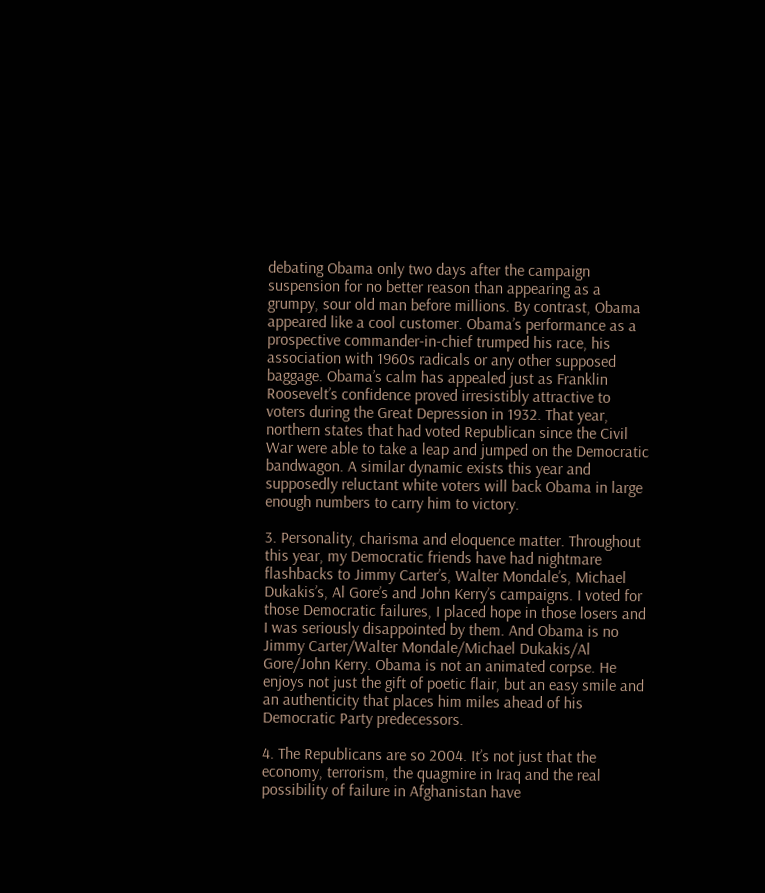debating Obama only two days after the campaign suspension for no better reason than appearing as a grumpy, sour old man before millions. By contrast, Obama appeared like a cool customer. Obama’s performance as a prospective commander-in-chief trumped his race, his association with 1960s radicals or any other supposed baggage. Obama’s calm has appealed just as Franklin Roosevelt’s confidence proved irresistibly attractive to voters during the Great Depression in 1932. That year, northern states that had voted Republican since the Civil War were able to take a leap and jumped on the Democratic bandwagon. A similar dynamic exists this year and supposedly reluctant white voters will back Obama in large enough numbers to carry him to victory.

3. Personality, charisma and eloquence matter. Throughout this year, my Democratic friends have had nightmare flashbacks to Jimmy Carter’s, Walter Mondale’s, Michael Dukakis’s, Al Gore’s and John Kerry’s campaigns. I voted for those Democratic failures, I placed hope in those losers and I was seriously disappointed by them. And Obama is no Jimmy Carter/Walter Mondale/Michael Dukakis/Al Gore/John Kerry. Obama is not an animated corpse. He enjoys not just the gift of poetic flair, but an easy smile and an authenticity that places him miles ahead of his Democratic Party predecessors.

4. The Republicans are so 2004. It’s not just that the economy, terrorism, the quagmire in Iraq and the real possibility of failure in Afghanistan have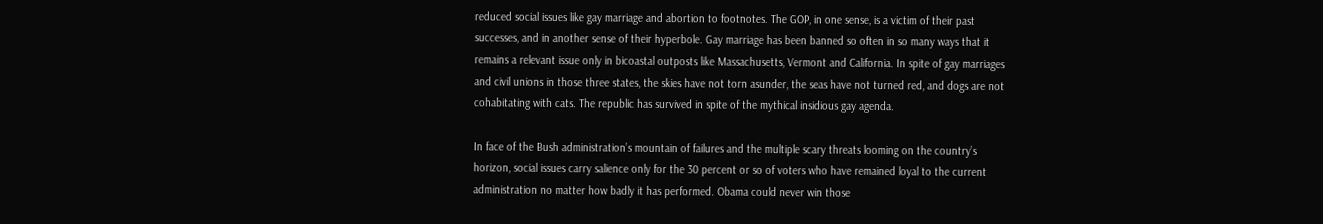reduced social issues like gay marriage and abortion to footnotes. The GOP, in one sense, is a victim of their past successes, and in another sense of their hyperbole. Gay marriage has been banned so often in so many ways that it remains a relevant issue only in bicoastal outposts like Massachusetts, Vermont and California. In spite of gay marriages and civil unions in those three states, the skies have not torn asunder, the seas have not turned red, and dogs are not cohabitating with cats. The republic has survived in spite of the mythical insidious gay agenda.

In face of the Bush administration’s mountain of failures and the multiple scary threats looming on the country’s horizon, social issues carry salience only for the 30 percent or so of voters who have remained loyal to the current administration no matter how badly it has performed. Obama could never win those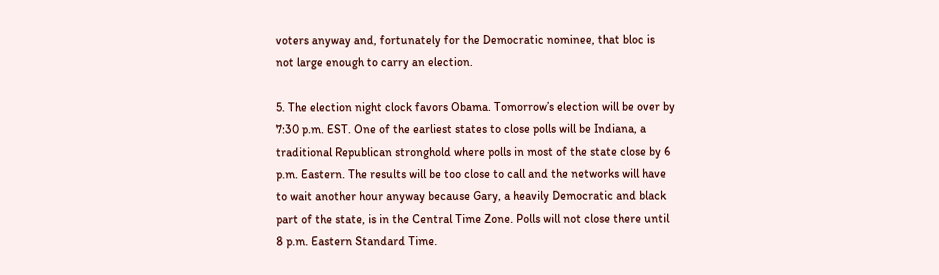voters anyway and, fortunately for the Democratic nominee, that bloc is not large enough to carry an election.

5. The election night clock favors Obama. Tomorrow’s election will be over by 7:30 p.m. EST. One of the earliest states to close polls will be Indiana, a traditional Republican stronghold where polls in most of the state close by 6 p.m. Eastern. The results will be too close to call and the networks will have to wait another hour anyway because Gary, a heavily Democratic and black part of the state, is in the Central Time Zone. Polls will not close there until 8 p.m. Eastern Standard Time.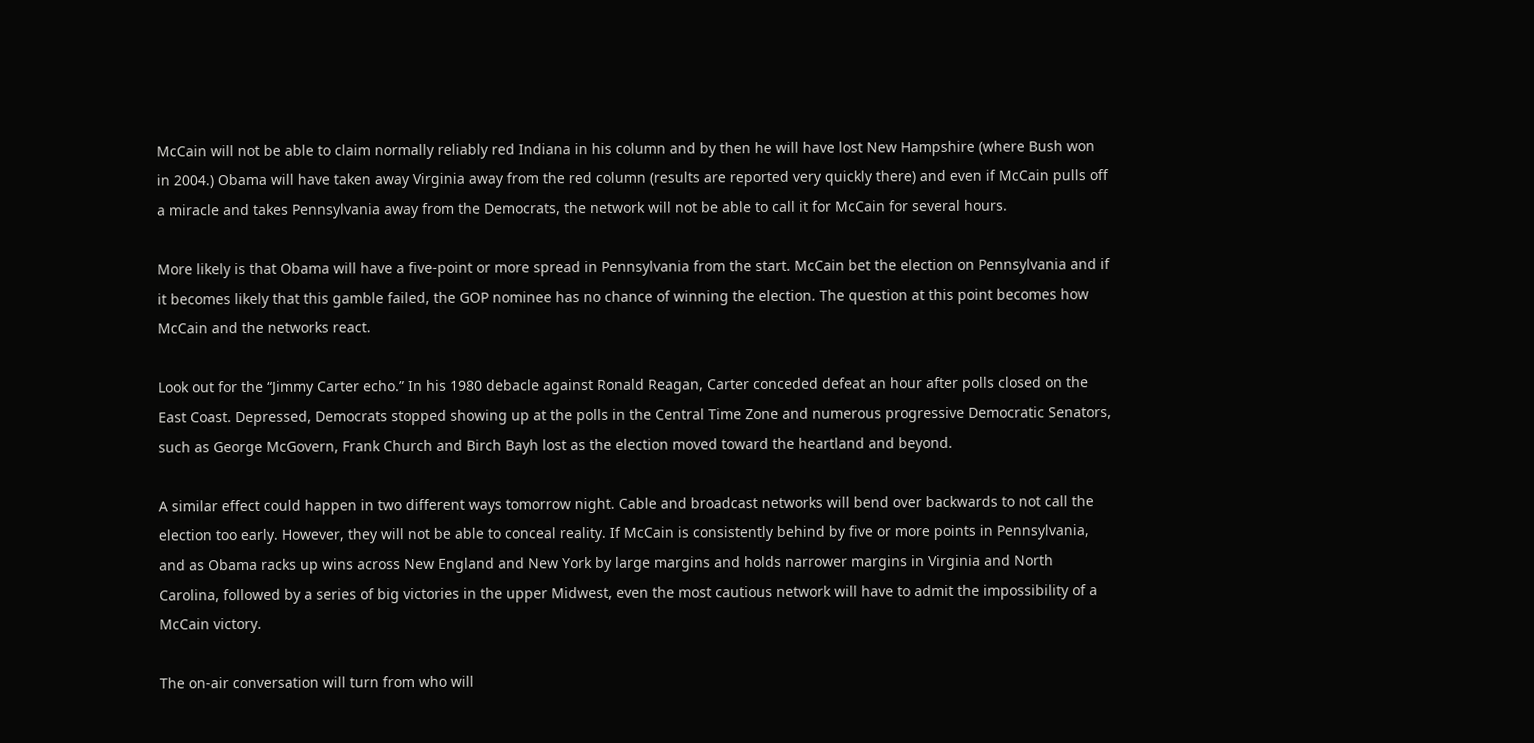McCain will not be able to claim normally reliably red Indiana in his column and by then he will have lost New Hampshire (where Bush won in 2004.) Obama will have taken away Virginia away from the red column (results are reported very quickly there) and even if McCain pulls off a miracle and takes Pennsylvania away from the Democrats, the network will not be able to call it for McCain for several hours.

More likely is that Obama will have a five-point or more spread in Pennsylvania from the start. McCain bet the election on Pennsylvania and if it becomes likely that this gamble failed, the GOP nominee has no chance of winning the election. The question at this point becomes how McCain and the networks react.

Look out for the “Jimmy Carter echo.” In his 1980 debacle against Ronald Reagan, Carter conceded defeat an hour after polls closed on the East Coast. Depressed, Democrats stopped showing up at the polls in the Central Time Zone and numerous progressive Democratic Senators, such as George McGovern, Frank Church and Birch Bayh lost as the election moved toward the heartland and beyond.

A similar effect could happen in two different ways tomorrow night. Cable and broadcast networks will bend over backwards to not call the election too early. However, they will not be able to conceal reality. If McCain is consistently behind by five or more points in Pennsylvania, and as Obama racks up wins across New England and New York by large margins and holds narrower margins in Virginia and North Carolina, followed by a series of big victories in the upper Midwest, even the most cautious network will have to admit the impossibility of a McCain victory.

The on-air conversation will turn from who will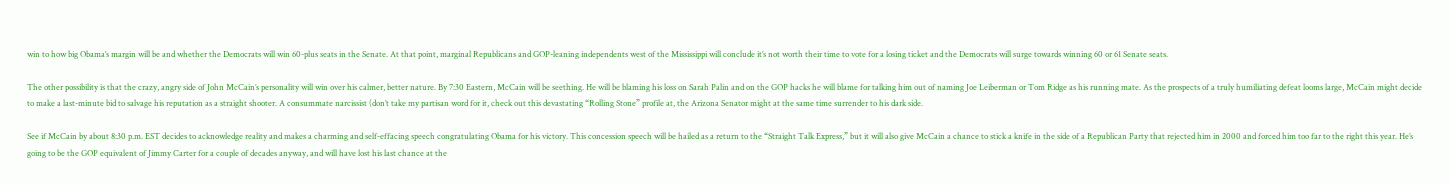win to how big Obama’s margin will be and whether the Democrats will win 60-plus seats in the Senate. At that point, marginal Republicans and GOP-leaning independents west of the Mississippi will conclude it’s not worth their time to vote for a losing ticket and the Democrats will surge towards winning 60 or 61 Senate seats.

The other possibility is that the crazy, angry side of John McCain’s personality will win over his calmer, better nature. By 7:30 Eastern, McCain will be seething. He will be blaming his loss on Sarah Palin and on the GOP hacks he will blame for talking him out of naming Joe Leiberman or Tom Ridge as his running mate. As the prospects of a truly humiliating defeat looms large, McCain might decide to make a last-minute bid to salvage his reputation as a straight shooter. A consummate narcissist (don’t take my partisan word for it, check out this devastating “Rolling Stone” profile at, the Arizona Senator might at the same time surrender to his dark side.

See if McCain by about 8:30 p.m. EST decides to acknowledge reality and makes a charming and self-effacing speech congratulating Obama for his victory. This concession speech will be hailed as a return to the “Straight Talk Express,” but it will also give McCain a chance to stick a knife in the side of a Republican Party that rejected him in 2000 and forced him too far to the right this year. He’s going to be the GOP equivalent of Jimmy Carter for a couple of decades anyway, and will have lost his last chance at the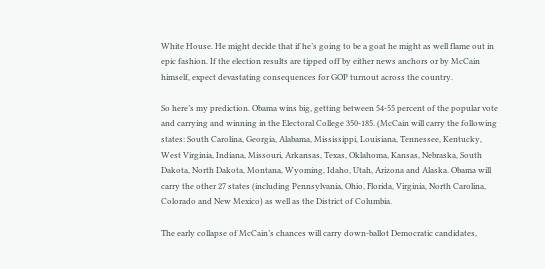White House. He might decide that if he’s going to be a goat he might as well flame out in epic fashion. If the election results are tipped off by either news anchors or by McCain himself, expect devastating consequences for GOP turnout across the country.

So here’s my prediction. Obama wins big, getting between 54-55 percent of the popular vote and carrying and winning in the Electoral College 350-185. (McCain will carry the following states: South Carolina, Georgia, Alabama, Mississippi, Louisiana, Tennessee, Kentucky, West Virginia, Indiana, Missouri, Arkansas, Texas, Oklahoma, Kansas, Nebraska, South Dakota, North Dakota, Montana, Wyoming, Idaho, Utah, Arizona and Alaska. Obama will carry the other 27 states (including Pennsylvania, Ohio, Florida, Virginia, North Carolina, Colorado and New Mexico) as well as the District of Columbia.

The early collapse of McCain’s chances will carry down-ballot Democratic candidates,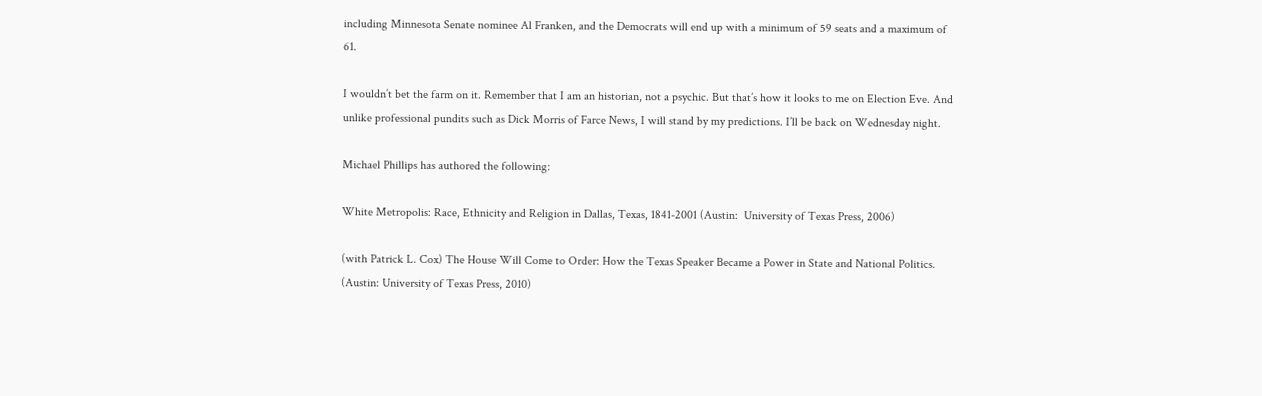including Minnesota Senate nominee Al Franken, and the Democrats will end up with a minimum of 59 seats and a maximum of 61.

I wouldn’t bet the farm on it. Remember that I am an historian, not a psychic. But that’s how it looks to me on Election Eve. And unlike professional pundits such as Dick Morris of Farce News, I will stand by my predictions. I’ll be back on Wednesday night.

Michael Phillips has authored the following:

White Metropolis: Race, Ethnicity and Religion in Dallas, Texas, 1841-2001 (Austin:  University of Texas Press, 2006)

(with Patrick L. Cox) The House Will Come to Order: How the Texas Speaker Became a Power in State and National Politics. (Austin: University of Texas Press, 2010)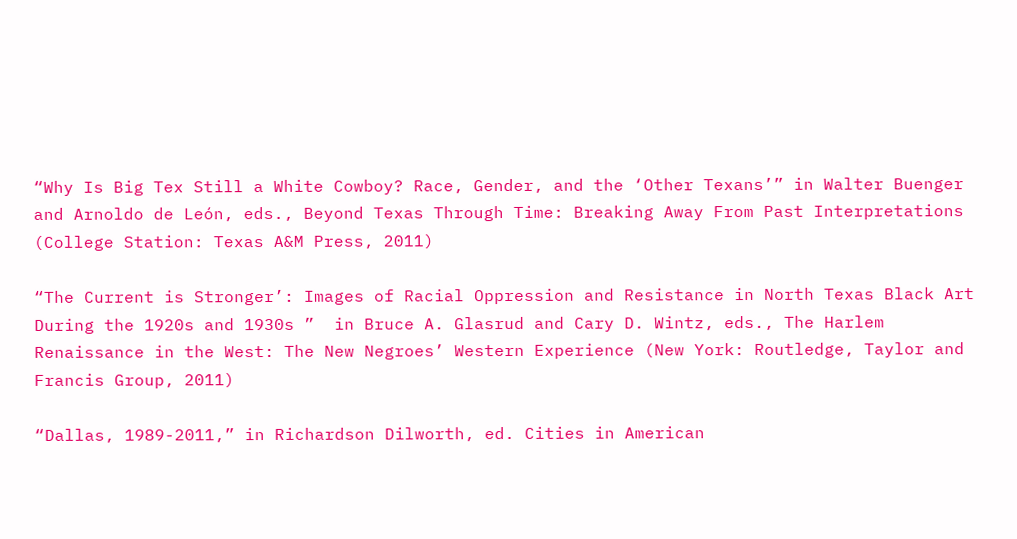“Why Is Big Tex Still a White Cowboy? Race, Gender, and the ‘Other Texans’” in Walter Buenger and Arnoldo de León, eds., Beyond Texas Through Time: Breaking Away From Past Interpretations (College Station: Texas A&M Press, 2011)

“The Current is Stronger’: Images of Racial Oppression and Resistance in North Texas Black Art During the 1920s and 1930s ”  in Bruce A. Glasrud and Cary D. Wintz, eds., The Harlem Renaissance in the West: The New Negroes’ Western Experience (New York: Routledge, Taylor and Francis Group, 2011)

“Dallas, 1989-2011,” in Richardson Dilworth, ed. Cities in American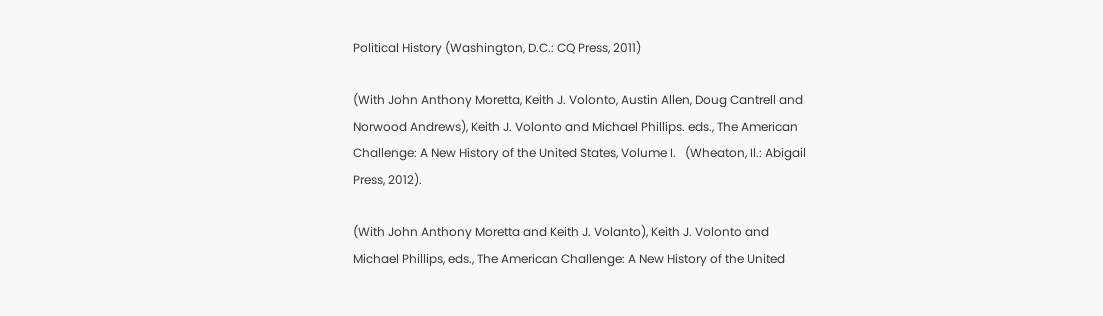Political History (Washington, D.C.: CQ Press, 2011)

(With John Anthony Moretta, Keith J. Volonto, Austin Allen, Doug Cantrell and Norwood Andrews), Keith J. Volonto and Michael Phillips. eds., The American Challenge: A New History of the United States, Volume I.   (Wheaton, Il.: Abigail Press, 2012).

(With John Anthony Moretta and Keith J. Volanto), Keith J. Volonto and Michael Phillips, eds., The American Challenge: A New History of the United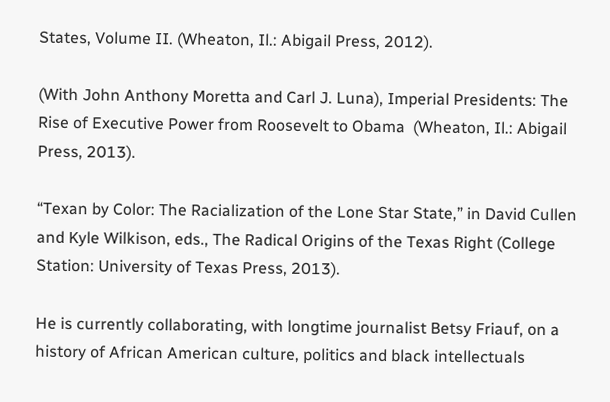States, Volume II. (Wheaton, Il.: Abigail Press, 2012).

(With John Anthony Moretta and Carl J. Luna), Imperial Presidents: The Rise of Executive Power from Roosevelt to Obama  (Wheaton, Il.: Abigail Press, 2013).

“Texan by Color: The Racialization of the Lone Star State,” in David Cullen and Kyle Wilkison, eds., The Radical Origins of the Texas Right (College Station: University of Texas Press, 2013).

He is currently collaborating, with longtime journalist Betsy Friauf, on a history of African American culture, politics and black intellectuals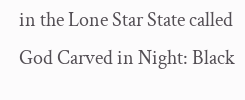in the Lone Star State called God Carved in Night: Black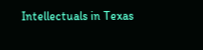Intellectuals in Texas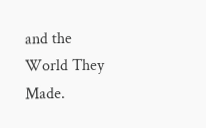and the World They Made.